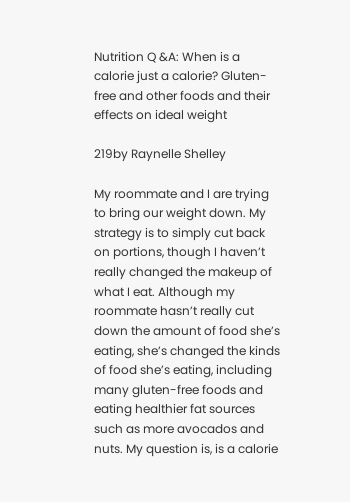Nutrition Q &A: When is a calorie just a calorie? Gluten-free and other foods and their effects on ideal weight

219by Raynelle Shelley

My roommate and I are trying to bring our weight down. My strategy is to simply cut back on portions, though I haven’t really changed the makeup of what I eat. Although my roommate hasn’t really cut down the amount of food she’s eating, she’s changed the kinds of food she’s eating, including many gluten-free foods and eating healthier fat sources such as more avocados and nuts. My question is, is a calorie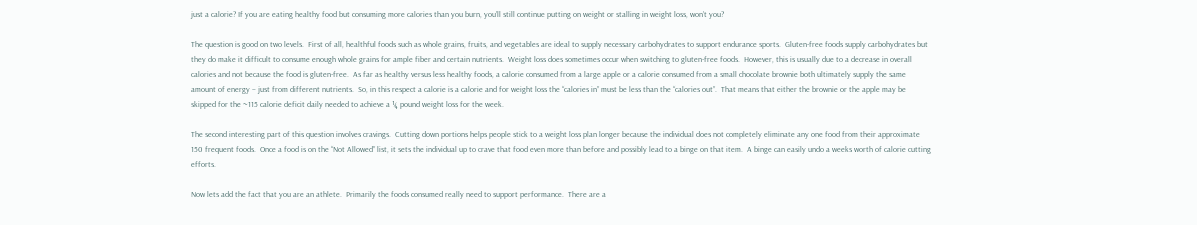just a calorie? If you are eating healthy food but consuming more calories than you burn, you’ll still continue putting on weight or stalling in weight loss, won’t you?

The question is good on two levels.  First of all, healthful foods such as whole grains, fruits, and vegetables are ideal to supply necessary carbohydrates to support endurance sports.  Gluten-free foods supply carbohydrates but they do make it difficult to consume enough whole grains for ample fiber and certain nutrients.  Weight loss does sometimes occur when switching to gluten-free foods.  However, this is usually due to a decrease in overall calories and not because the food is gluten-free.  As far as healthy versus less healthy foods, a calorie consumed from a large apple or a calorie consumed from a small chocolate brownie both ultimately supply the same amount of energy – just from different nutrients.  So, in this respect a calorie is a calorie and for weight loss the “calories in” must be less than the “calories out”.  That means that either the brownie or the apple may be skipped for the ~115 calorie deficit daily needed to achieve a ¼ pound weight loss for the week.

The second interesting part of this question involves cravings.  Cutting down portions helps people stick to a weight loss plan longer because the individual does not completely eliminate any one food from their approximate 150 frequent foods.  Once a food is on the “Not Allowed” list, it sets the individual up to crave that food even more than before and possibly lead to a binge on that item.  A binge can easily undo a weeks worth of calorie cutting efforts.

Now lets add the fact that you are an athlete.  Primarily the foods consumed really need to support performance.  There are a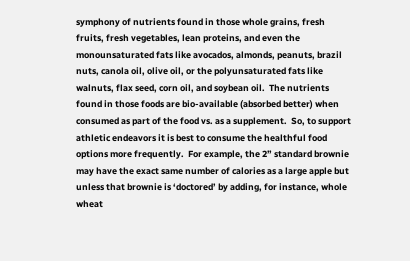symphony of nutrients found in those whole grains, fresh fruits, fresh vegetables, lean proteins, and even the monounsaturated fats like avocados, almonds, peanuts, brazil nuts, canola oil, olive oil, or the polyunsaturated fats like walnuts, flax seed, corn oil, and soybean oil.  The nutrients found in those foods are bio-available (absorbed better) when consumed as part of the food vs. as a supplement.  So, to support athletic endeavors it is best to consume the healthful food options more frequently.  For example, the 2” standard brownie may have the exact same number of calories as a large apple but unless that brownie is ‘doctored’ by adding, for instance, whole wheat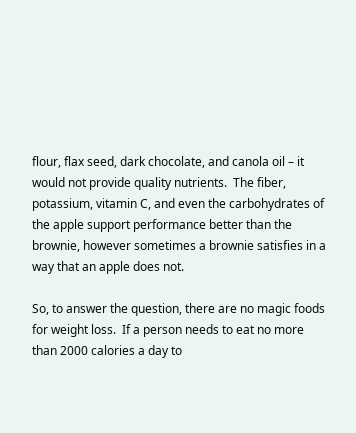flour, flax seed, dark chocolate, and canola oil – it would not provide quality nutrients.  The fiber, potassium, vitamin C, and even the carbohydrates of the apple support performance better than the brownie, however sometimes a brownie satisfies in a way that an apple does not.

So, to answer the question, there are no magic foods for weight loss.  If a person needs to eat no more than 2000 calories a day to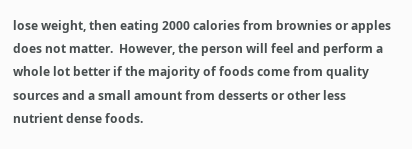lose weight, then eating 2000 calories from brownies or apples does not matter.  However, the person will feel and perform a whole lot better if the majority of foods come from quality sources and a small amount from desserts or other less nutrient dense foods.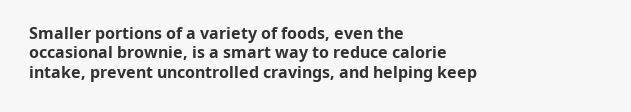Smaller portions of a variety of foods, even the occasional brownie, is a smart way to reduce calorie intake, prevent uncontrolled cravings, and helping keep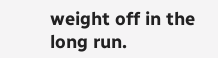weight off in the long run.